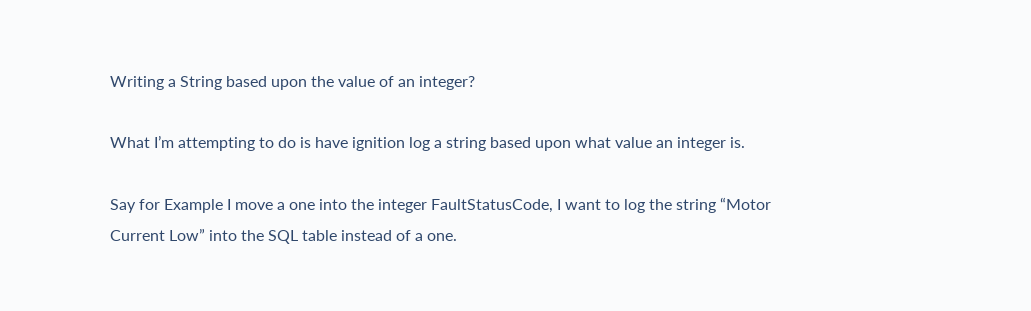Writing a String based upon the value of an integer?

What I’m attempting to do is have ignition log a string based upon what value an integer is.

Say for Example I move a one into the integer FaultStatusCode, I want to log the string “Motor Current Low” into the SQL table instead of a one.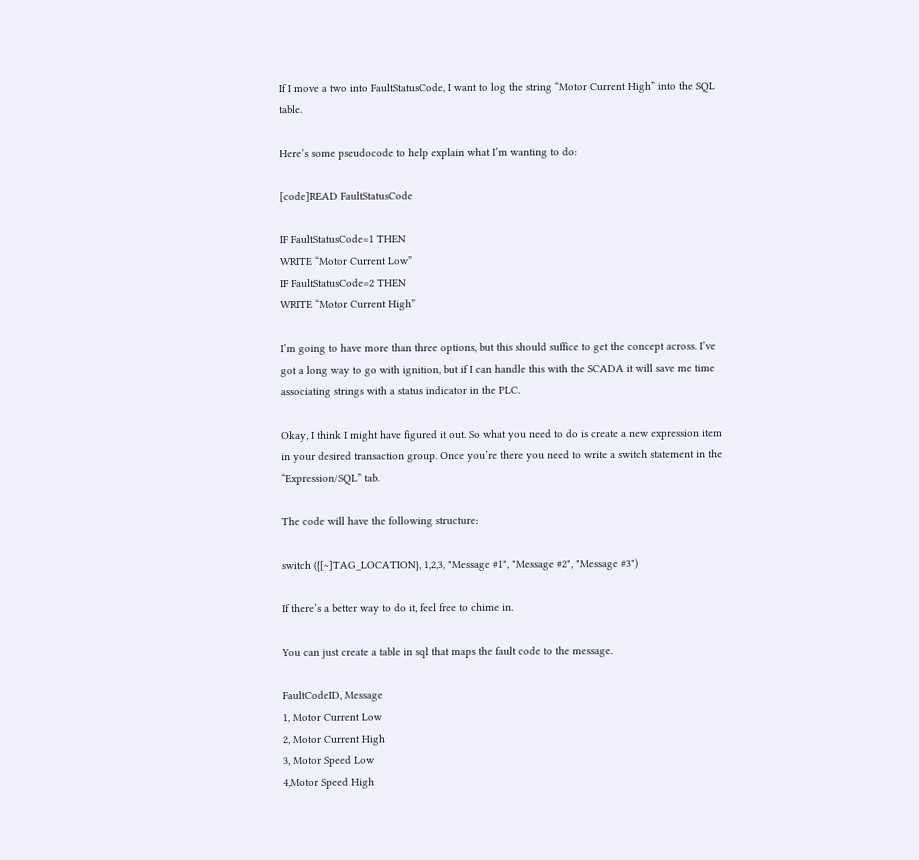If I move a two into FaultStatusCode, I want to log the string “Motor Current High” into the SQL table.

Here’s some pseudocode to help explain what I’m wanting to do:

[code]READ FaultStatusCode

IF FaultStatusCode=1 THEN
WRITE “Motor Current Low”
IF FaultStatusCode=2 THEN
WRITE “Motor Current High”

I’m going to have more than three options, but this should suffice to get the concept across. I’ve got a long way to go with ignition, but if I can handle this with the SCADA it will save me time associating strings with a status indicator in the PLC.

Okay, I think I might have figured it out. So what you need to do is create a new expression item in your desired transaction group. Once you’re there you need to write a switch statement in the “Expression/SQL” tab.

The code will have the following structure:

switch ({[~]TAG_LOCATION}, 1,2,3, "Message #1", "Message #2", "Message #3")

If there’s a better way to do it, feel free to chime in.

You can just create a table in sql that maps the fault code to the message.

FaultCodeID, Message
1, Motor Current Low
2, Motor Current High
3, Motor Speed Low
4,Motor Speed High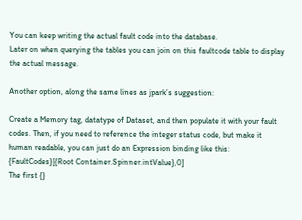You can keep writing the actual fault code into the database.
Later on when querying the tables you can join on this faultcode table to display the actual message.

Another option, along the same lines as jpark’s suggestion:

Create a Memory tag, datatype of Dataset, and then populate it with your fault codes. Then, if you need to reference the integer status code, but make it human readable, you can just do an Expression binding like this:
{FaultCodes}[{Root Container.Spinner.intValue},0]
The first {}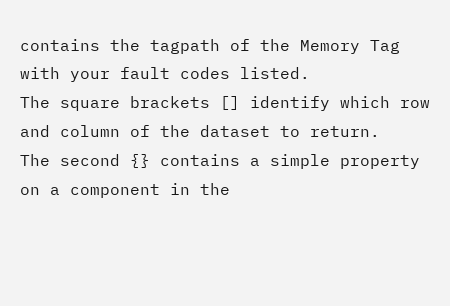contains the tagpath of the Memory Tag with your fault codes listed.
The square brackets [] identify which row and column of the dataset to return.
The second {} contains a simple property on a component in the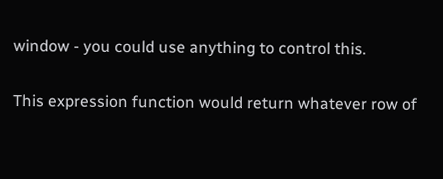window - you could use anything to control this.

This expression function would return whatever row of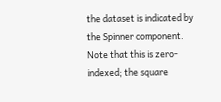the dataset is indicated by the Spinner component. Note that this is zero-indexed; the square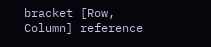bracket [Row, Column] reference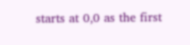starts at 0,0 as the first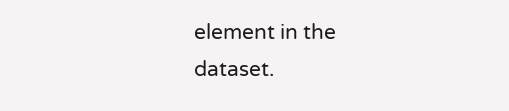element in the dataset.